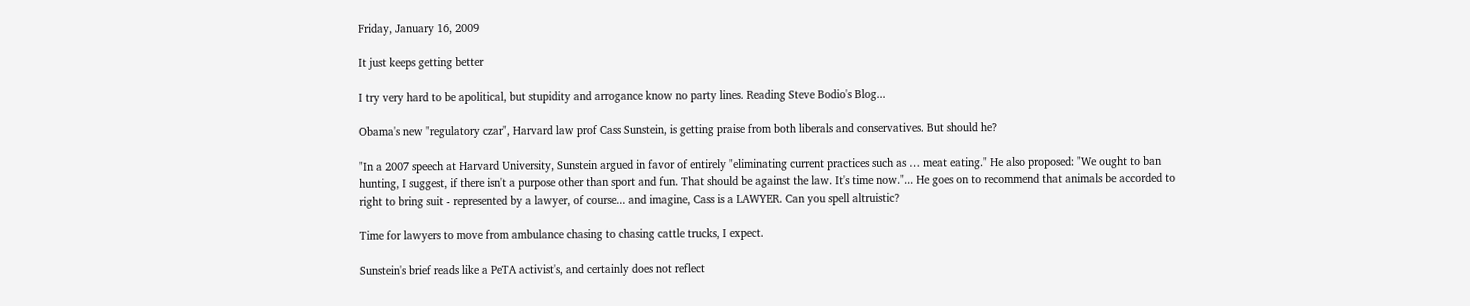Friday, January 16, 2009

It just keeps getting better

I try very hard to be apolitical, but stupidity and arrogance know no party lines. Reading Steve Bodio's Blog...

Obama's new "regulatory czar", Harvard law prof Cass Sunstein, is getting praise from both liberals and conservatives. But should he?

"In a 2007 speech at Harvard University, Sunstein argued in favor of entirely "eliminating current practices such as … meat eating." He also proposed: "We ought to ban hunting, I suggest, if there isn't a purpose other than sport and fun. That should be against the law. It's time now."... He goes on to recommend that animals be accorded to right to bring suit - represented by a lawyer, of course... and imagine, Cass is a LAWYER. Can you spell altruistic?

Time for lawyers to move from ambulance chasing to chasing cattle trucks, I expect.

Sunstein's brief reads like a PeTA activist's, and certainly does not reflect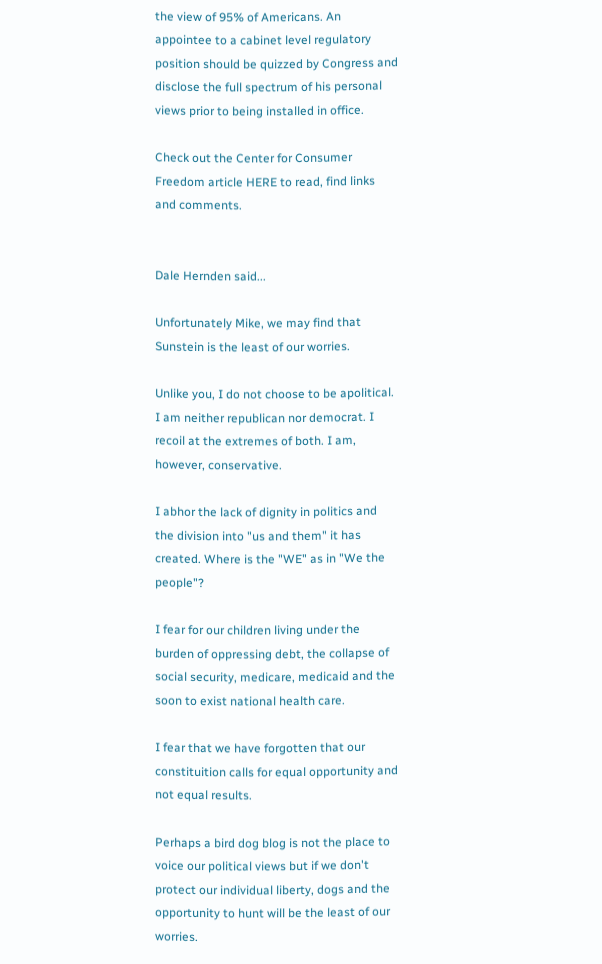the view of 95% of Americans. An appointee to a cabinet level regulatory position should be quizzed by Congress and disclose the full spectrum of his personal views prior to being installed in office.

Check out the Center for Consumer Freedom article HERE to read, find links and comments.


Dale Hernden said...

Unfortunately Mike, we may find that Sunstein is the least of our worries.

Unlike you, I do not choose to be apolitical. I am neither republican nor democrat. I recoil at the extremes of both. I am, however, conservative.

I abhor the lack of dignity in politics and the division into "us and them" it has created. Where is the "WE" as in "We the people"?

I fear for our children living under the burden of oppressing debt, the collapse of social security, medicare, medicaid and the soon to exist national health care.

I fear that we have forgotten that our constituition calls for equal opportunity and not equal results.

Perhaps a bird dog blog is not the place to voice our political views but if we don't protect our individual liberty, dogs and the opportunity to hunt will be the least of our worries.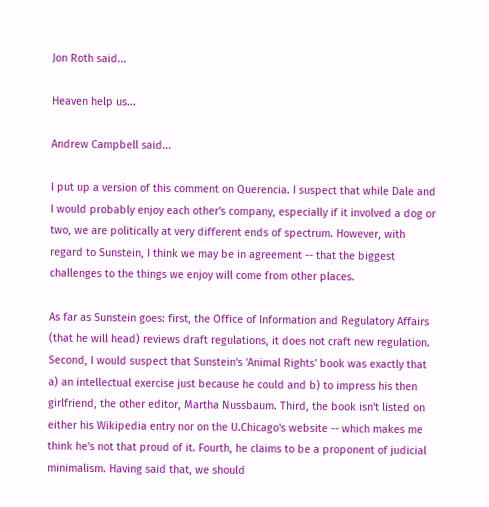Jon Roth said...

Heaven help us...

Andrew Campbell said...

I put up a version of this comment on Querencia. I suspect that while Dale and I would probably enjoy each other's company, especially if it involved a dog or two, we are politically at very different ends of spectrum. However, with regard to Sunstein, I think we may be in agreement -- that the biggest challenges to the things we enjoy will come from other places.

As far as Sunstein goes: first, the Office of Information and Regulatory Affairs (that he will head) reviews draft regulations, it does not craft new regulation. Second, I would suspect that Sunstein's 'Animal Rights' book was exactly that a) an intellectual exercise just because he could and b) to impress his then girlfriend, the other editor, Martha Nussbaum. Third, the book isn't listed on either his Wikipedia entry nor on the U.Chicago's website -- which makes me think he's not that proud of it. Fourth, he claims to be a proponent of judicial minimalism. Having said that, we should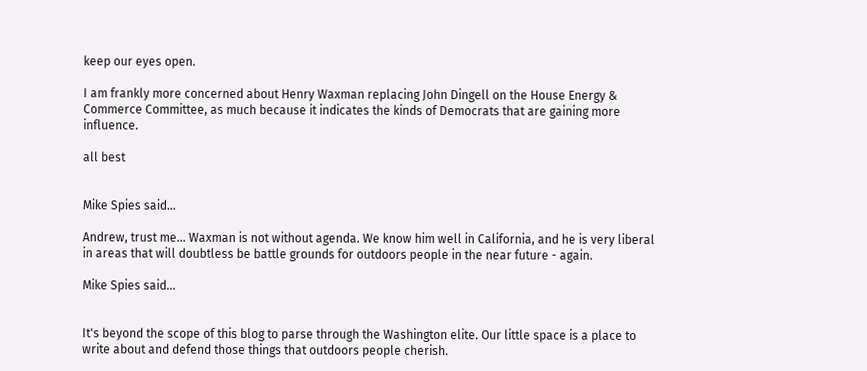keep our eyes open.

I am frankly more concerned about Henry Waxman replacing John Dingell on the House Energy & Commerce Committee, as much because it indicates the kinds of Democrats that are gaining more influence.

all best


Mike Spies said...

Andrew, trust me... Waxman is not without agenda. We know him well in California, and he is very liberal in areas that will doubtless be battle grounds for outdoors people in the near future - again.

Mike Spies said...


It's beyond the scope of this blog to parse through the Washington elite. Our little space is a place to write about and defend those things that outdoors people cherish.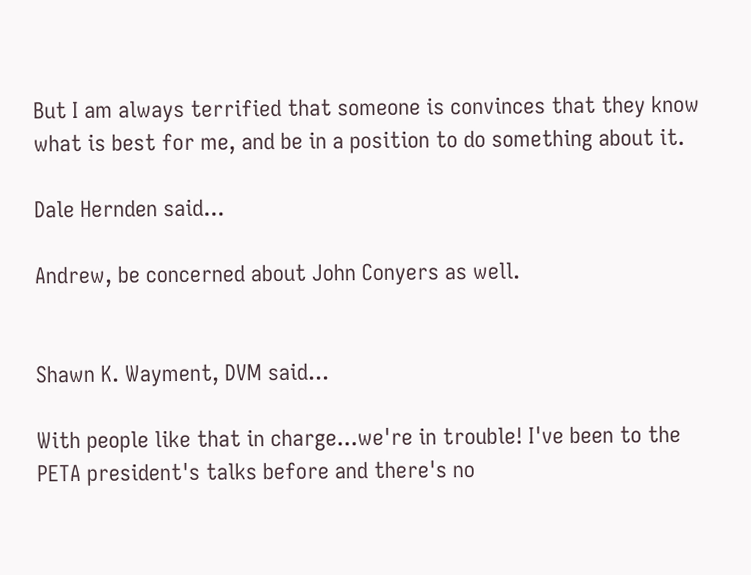But I am always terrified that someone is convinces that they know what is best for me, and be in a position to do something about it.

Dale Hernden said...

Andrew, be concerned about John Conyers as well.


Shawn K. Wayment, DVM said...

With people like that in charge...we're in trouble! I've been to the PETA president's talks before and there's no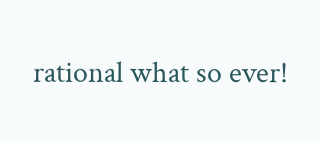rational what so ever!